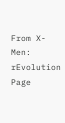From X-Men: rEvolution
Page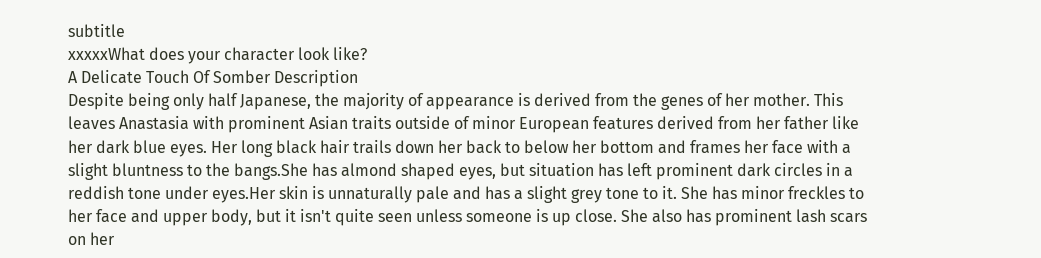subtitle
xxxxxWhat does your character look like?
A Delicate Touch Of Somber Description
Despite being only half Japanese, the majority of appearance is derived from the genes of her mother. This leaves Anastasia with prominent Asian traits outside of minor European features derived from her father like her dark blue eyes. Her long black hair trails down her back to below her bottom and frames her face with a slight bluntness to the bangs.She has almond shaped eyes, but situation has left prominent dark circles in a reddish tone under eyes.Her skin is unnaturally pale and has a slight grey tone to it. She has minor freckles to her face and upper body, but it isn't quite seen unless someone is up close. She also has prominent lash scars on her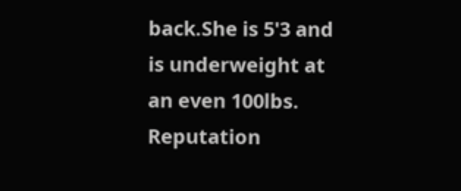back.She is 5'3 and is underweight at an even 100lbs. Reputation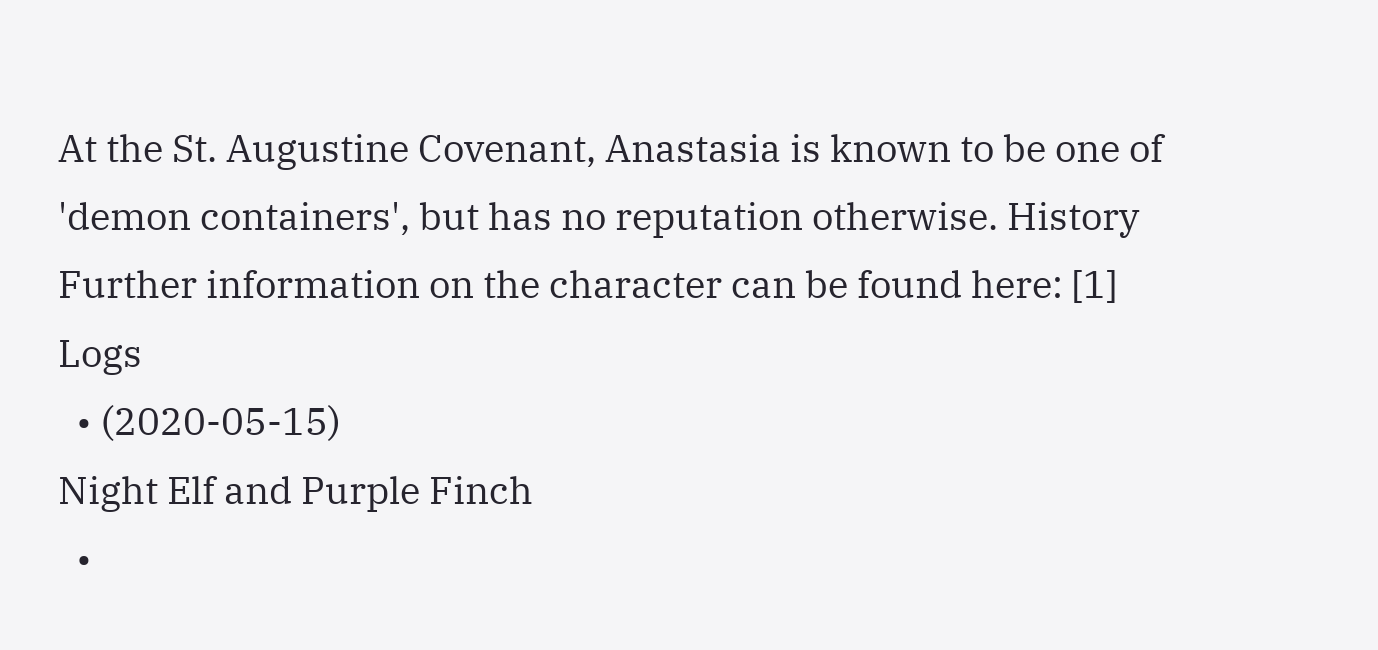At the St. Augustine Covenant, Anastasia is known to be one of 'demon containers', but has no reputation otherwise. History
Further information on the character can be found here: [1] Logs
  • (2020-05-15)
Night Elf and Purple Finch
  •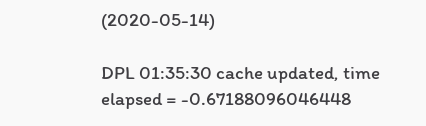(2020-05-14)

DPL 01:35:30 cache updated, time elapsed = -0.67188096046448